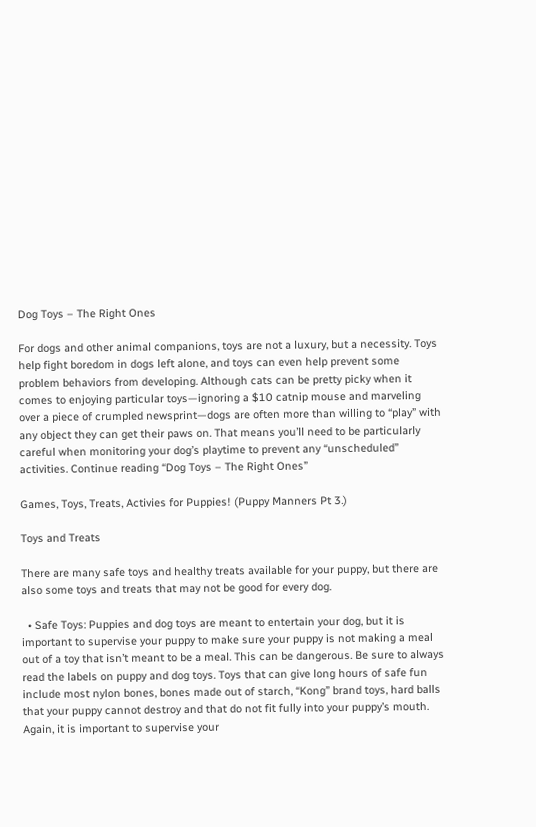Dog Toys – The Right Ones

For dogs and other animal companions, toys are not a luxury, but a necessity. Toys help fight boredom in dogs left alone, and toys can even help prevent some problem behaviors from developing. Although cats can be pretty picky when it comes to enjoying particular toys—ignoring a $10 catnip mouse and marveling over a piece of crumpled newsprint—dogs are often more than willing to “play” with any object they can get their paws on. That means you’ll need to be particularly careful when monitoring your dog’s playtime to prevent any “unscheduled” activities. Continue reading “Dog Toys – The Right Ones”

Games, Toys, Treats, Activies for Puppies! (Puppy Manners Pt 3.)

Toys and Treats

There are many safe toys and healthy treats available for your puppy, but there are also some toys and treats that may not be good for every dog.

  • Safe Toys: Puppies and dog toys are meant to entertain your dog, but it is important to supervise your puppy to make sure your puppy is not making a meal out of a toy that isn’t meant to be a meal. This can be dangerous. Be sure to always read the labels on puppy and dog toys. Toys that can give long hours of safe fun include most nylon bones, bones made out of starch, “Kong” brand toys, hard balls that your puppy cannot destroy and that do not fit fully into your puppy’s mouth. Again, it is important to supervise your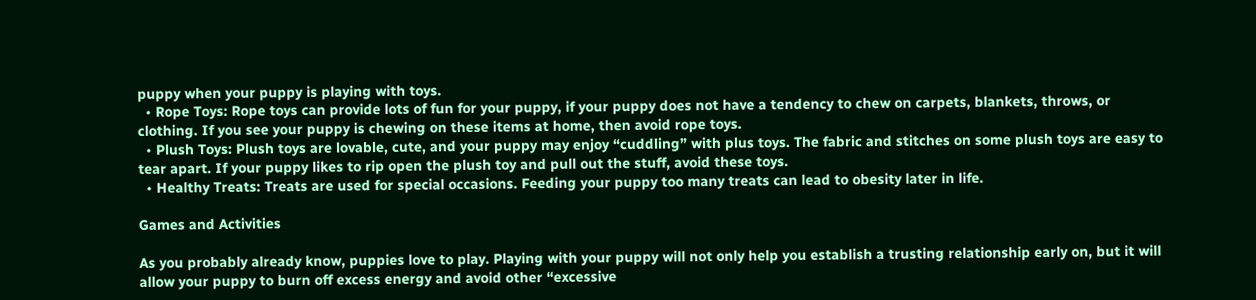puppy when your puppy is playing with toys.
  • Rope Toys: Rope toys can provide lots of fun for your puppy, if your puppy does not have a tendency to chew on carpets, blankets, throws, or clothing. If you see your puppy is chewing on these items at home, then avoid rope toys.
  • Plush Toys: Plush toys are lovable, cute, and your puppy may enjoy “cuddling” with plus toys. The fabric and stitches on some plush toys are easy to tear apart. If your puppy likes to rip open the plush toy and pull out the stuff, avoid these toys.
  • Healthy Treats: Treats are used for special occasions. Feeding your puppy too many treats can lead to obesity later in life.

Games and Activities

As you probably already know, puppies love to play. Playing with your puppy will not only help you establish a trusting relationship early on, but it will allow your puppy to burn off excess energy and avoid other “excessive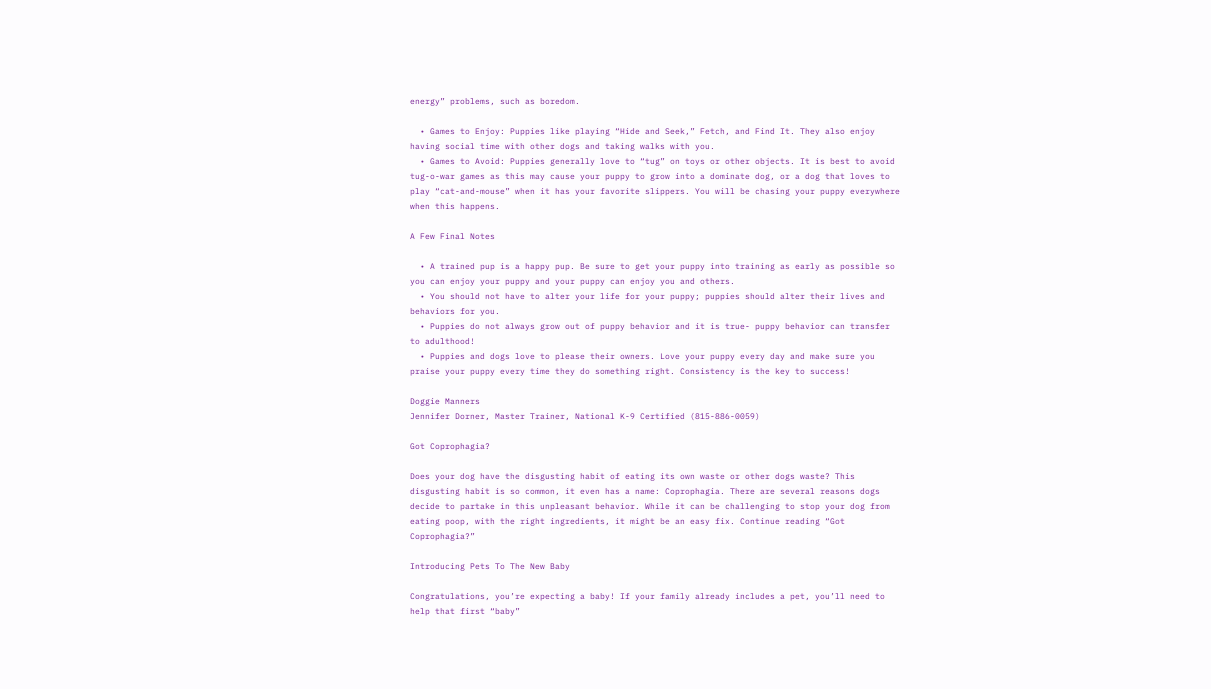energy” problems, such as boredom.

  • Games to Enjoy: Puppies like playing “Hide and Seek,” Fetch, and Find It. They also enjoy having social time with other dogs and taking walks with you.
  • Games to Avoid: Puppies generally love to “tug” on toys or other objects. It is best to avoid tug-o-war games as this may cause your puppy to grow into a dominate dog, or a dog that loves to play “cat-and-mouse” when it has your favorite slippers. You will be chasing your puppy everywhere when this happens.

A Few Final Notes

  • A trained pup is a happy pup. Be sure to get your puppy into training as early as possible so you can enjoy your puppy and your puppy can enjoy you and others.
  • You should not have to alter your life for your puppy; puppies should alter their lives and behaviors for you.
  • Puppies do not always grow out of puppy behavior and it is true- puppy behavior can transfer to adulthood!
  • Puppies and dogs love to please their owners. Love your puppy every day and make sure you praise your puppy every time they do something right. Consistency is the key to success!

Doggie Manners
Jennifer Dorner, Master Trainer, National K-9 Certified (815-886-0059)

Got Coprophagia?

Does your dog have the disgusting habit of eating its own waste or other dogs waste? This disgusting habit is so common, it even has a name: Coprophagia. There are several reasons dogs decide to partake in this unpleasant behavior. While it can be challenging to stop your dog from eating poop, with the right ingredients, it might be an easy fix. Continue reading “Got Coprophagia?”

Introducing Pets To The New Baby

Congratulations, you’re expecting a baby! If your family already includes a pet, you’ll need to help that first “baby”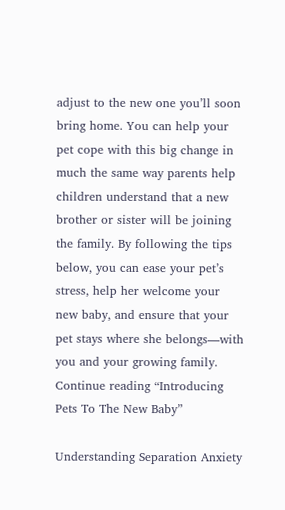adjust to the new one you’ll soon bring home. You can help your pet cope with this big change in much the same way parents help children understand that a new brother or sister will be joining the family. By following the tips below, you can ease your pet’s stress, help her welcome your new baby, and ensure that your pet stays where she belongs—with you and your growing family. Continue reading “Introducing Pets To The New Baby”

Understanding Separation Anxiety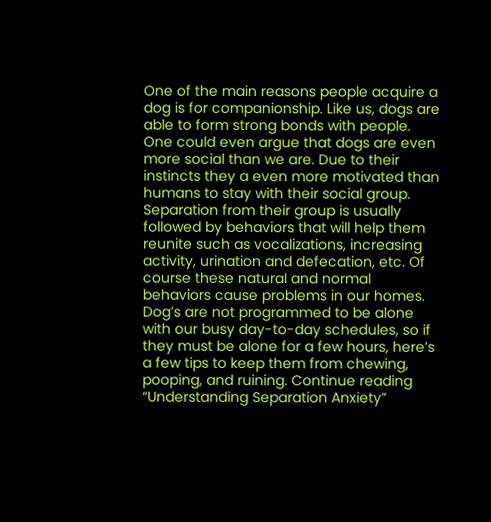One of the main reasons people acquire a dog is for companionship. Like us, dogs are able to form strong bonds with people. One could even argue that dogs are even more social than we are. Due to their instincts they a even more motivated than humans to stay with their social group. Separation from their group is usually followed by behaviors that will help them reunite such as vocalizations, increasing activity, urination and defecation, etc. Of course these natural and normal behaviors cause problems in our homes. Dog’s are not programmed to be alone with our busy day-to-day schedules, so if they must be alone for a few hours, here’s a few tips to keep them from chewing, pooping, and ruining. Continue reading “Understanding Separation Anxiety”